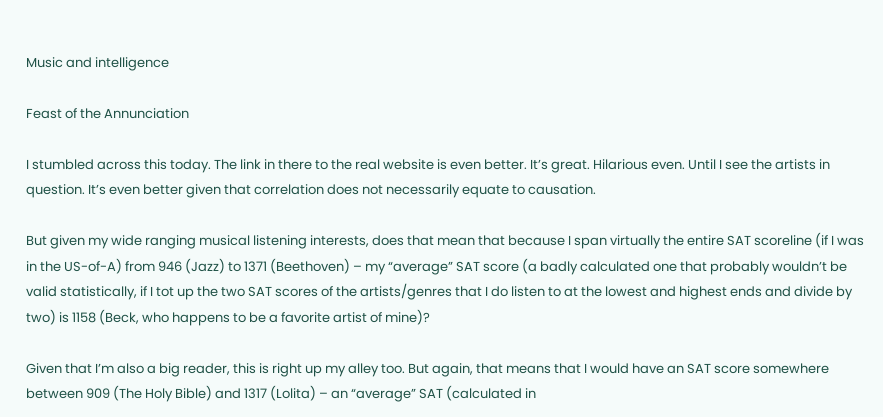Music and intelligence

Feast of the Annunciation

I stumbled across this today. The link in there to the real website is even better. It’s great. Hilarious even. Until I see the artists in question. It’s even better given that correlation does not necessarily equate to causation.

But given my wide ranging musical listening interests, does that mean that because I span virtually the entire SAT scoreline (if I was in the US-of-A) from 946 (Jazz) to 1371 (Beethoven) – my “average” SAT score (a badly calculated one that probably wouldn’t be valid statistically, if I tot up the two SAT scores of the artists/genres that I do listen to at the lowest and highest ends and divide by two) is 1158 (Beck, who happens to be a favorite artist of mine)?

Given that I’m also a big reader, this is right up my alley too. But again, that means that I would have an SAT score somewhere between 909 (The Holy Bible) and 1317 (Lolita) – an “average” SAT (calculated in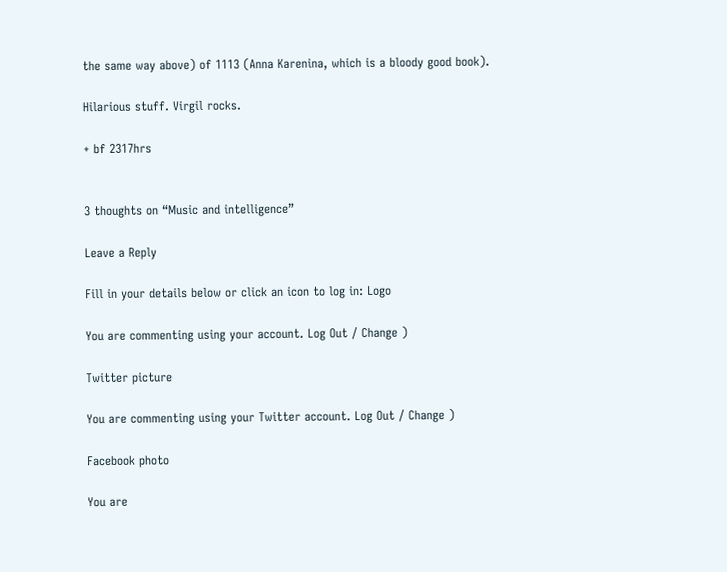the same way above) of 1113 (Anna Karenina, which is a bloody good book).

Hilarious stuff. Virgil rocks.

+ bf 2317hrs


3 thoughts on “Music and intelligence”

Leave a Reply

Fill in your details below or click an icon to log in: Logo

You are commenting using your account. Log Out / Change )

Twitter picture

You are commenting using your Twitter account. Log Out / Change )

Facebook photo

You are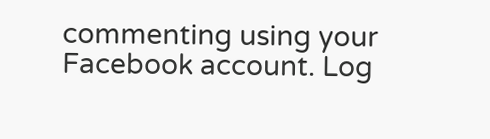commenting using your Facebook account. Log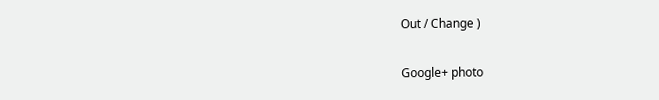Out / Change )

Google+ photo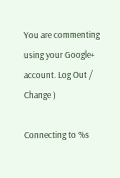You are commenting using your Google+ account. Log Out / Change )

Connecting to %s